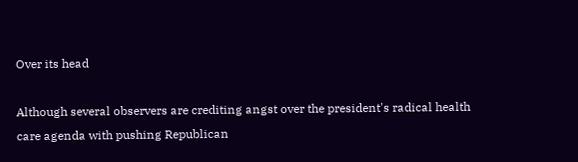Over its head

Although several observers are crediting angst over the president's radical health care agenda with pushing Republican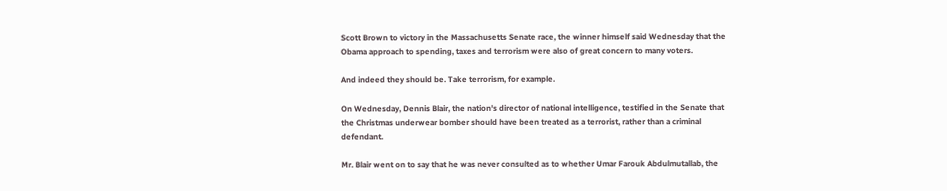Scott Brown to victory in the Massachusetts Senate race, the winner himself said Wednesday that the Obama approach to spending, taxes and terrorism were also of great concern to many voters.

And indeed they should be. Take terrorism, for example.

On Wednesday, Dennis Blair, the nation's director of national intelligence, testified in the Senate that the Christmas underwear bomber should have been treated as a terrorist, rather than a criminal defendant.

Mr. Blair went on to say that he was never consulted as to whether Umar Farouk Abdulmutallab, the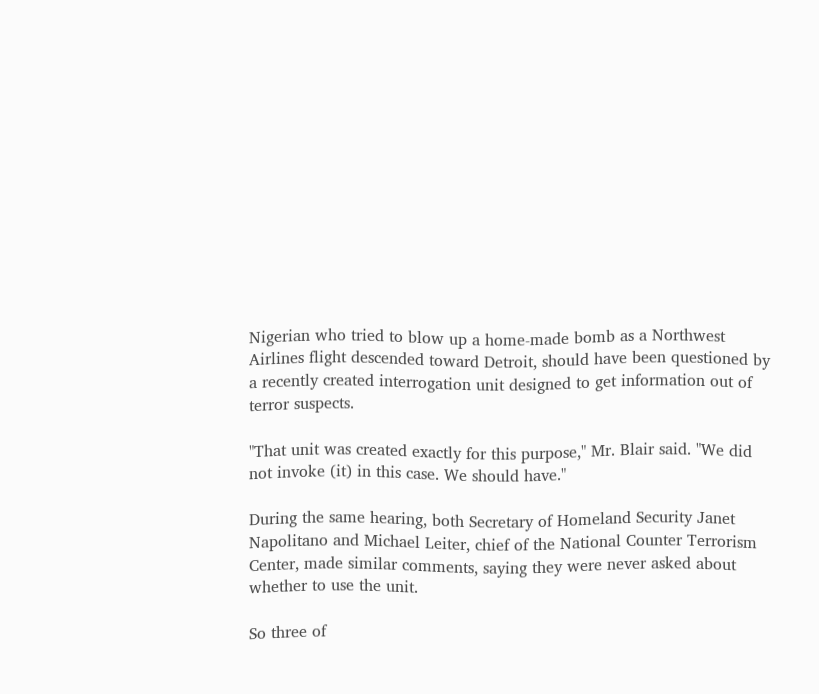Nigerian who tried to blow up a home-made bomb as a Northwest Airlines flight descended toward Detroit, should have been questioned by a recently created interrogation unit designed to get information out of terror suspects.

"That unit was created exactly for this purpose," Mr. Blair said. "We did not invoke (it) in this case. We should have."

During the same hearing, both Secretary of Homeland Security Janet Napolitano and Michael Leiter, chief of the National Counter Terrorism Center, made similar comments, saying they were never asked about whether to use the unit.

So three of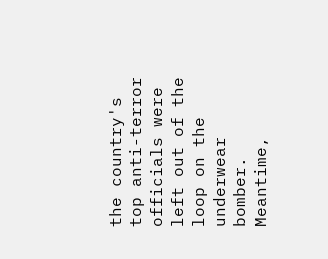the country's top anti-terror officials were left out of the loop on the underwear bomber. Meantime,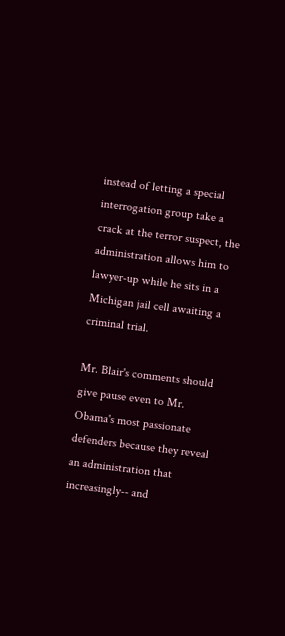instead of letting a special interrogation group take a crack at the terror suspect, the administration allows him to lawyer-up while he sits in a Michigan jail cell awaiting a criminal trial.

Mr. Blair's comments should give pause even to Mr. Obama's most passionate defenders because they reveal an administration that increasingly-- and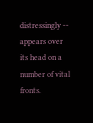distressingly -- appears over its head on a number of vital fronts.